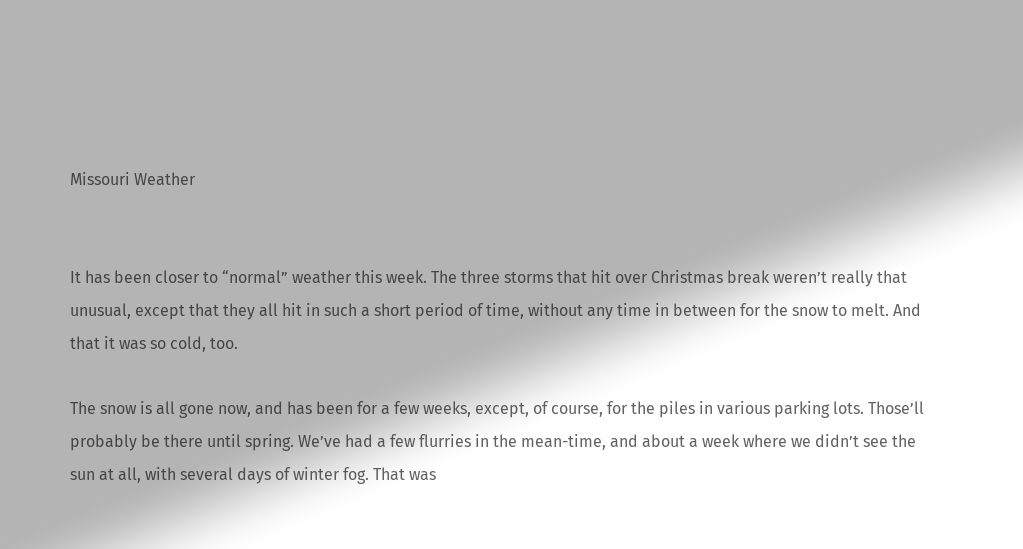Missouri Weather


It has been closer to “normal” weather this week. The three storms that hit over Christmas break weren’t really that unusual, except that they all hit in such a short period of time, without any time in between for the snow to melt. And that it was so cold, too.

The snow is all gone now, and has been for a few weeks, except, of course, for the piles in various parking lots. Those’ll probably be there until spring. We’ve had a few flurries in the mean-time, and about a week where we didn’t see the sun at all, with several days of winter fog. That was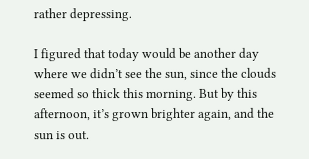rather depressing.

I figured that today would be another day where we didn’t see the sun, since the clouds seemed so thick this morning. But by this afternoon, it’s grown brighter again, and the sun is out.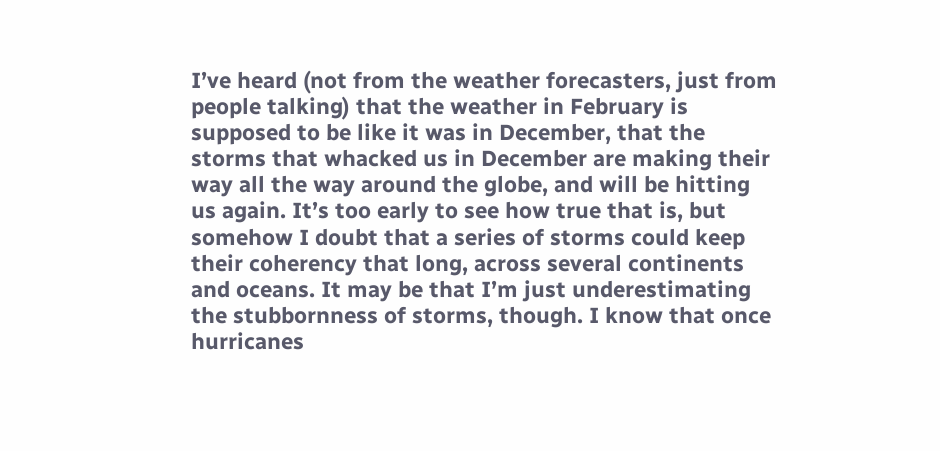I’ve heard (not from the weather forecasters, just from people talking) that the weather in February is supposed to be like it was in December, that the storms that whacked us in December are making their way all the way around the globe, and will be hitting us again. It’s too early to see how true that is, but somehow I doubt that a series of storms could keep their coherency that long, across several continents and oceans. It may be that I’m just underestimating the stubbornness of storms, though. I know that once hurricanes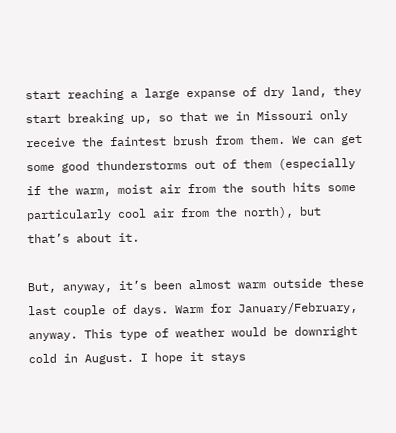start reaching a large expanse of dry land, they start breaking up, so that we in Missouri only receive the faintest brush from them. We can get some good thunderstorms out of them (especially if the warm, moist air from the south hits some particularly cool air from the north), but that’s about it.

But, anyway, it’s been almost warm outside these last couple of days. Warm for January/February, anyway. This type of weather would be downright cold in August. I hope it stays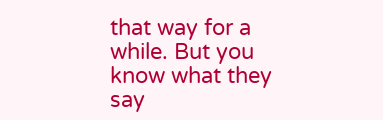that way for a while. But you know what they say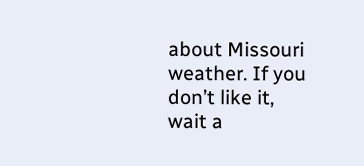about Missouri weather. If you don’t like it, wait a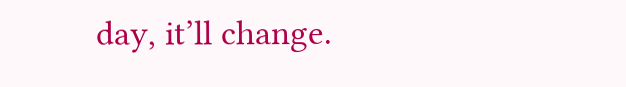day, it’ll change.